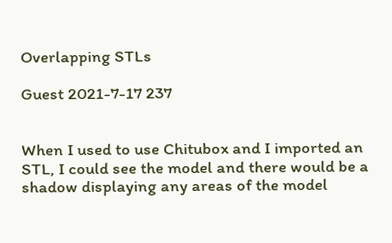Overlapping STLs

Guest 2021-7-17 237


When I used to use Chitubox and I imported an STL, I could see the model and there would be a shadow displaying any areas of the model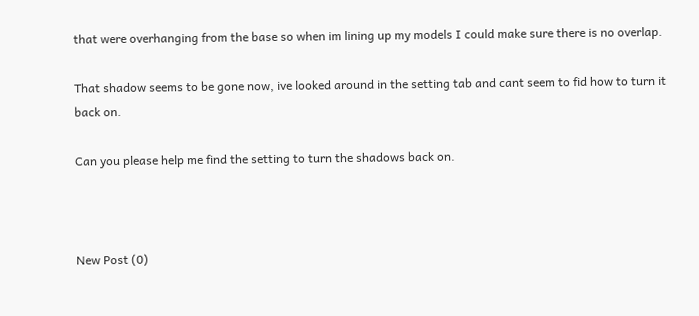that were overhanging from the base so when im lining up my models I could make sure there is no overlap.

That shadow seems to be gone now, ive looked around in the setting tab and cant seem to fid how to turn it back on.

Can you please help me find the setting to turn the shadows back on.



New Post (0)